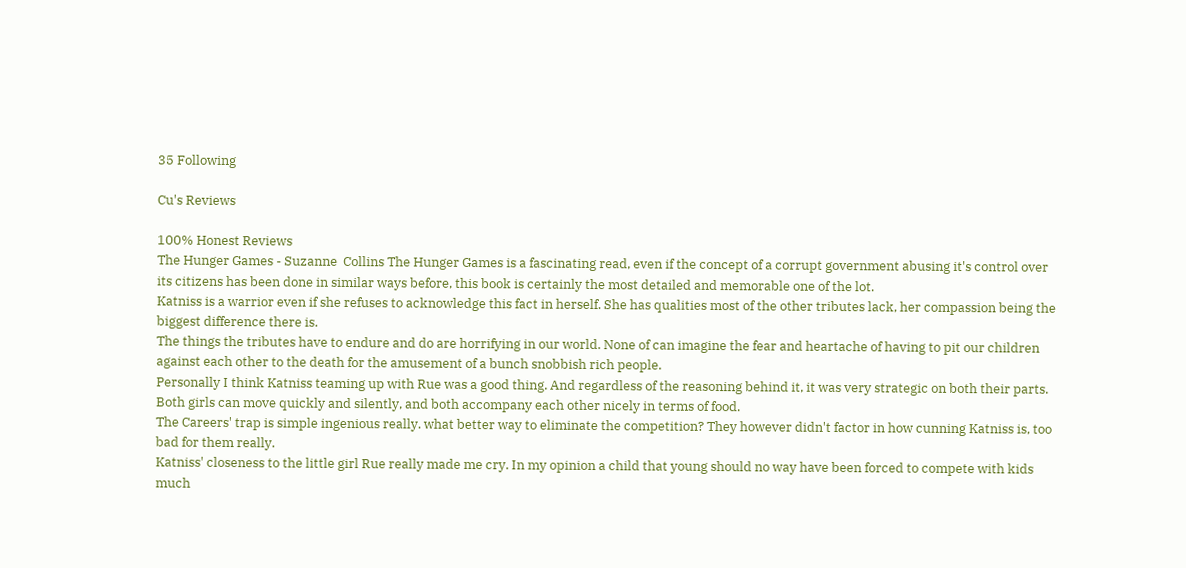35 Following

Cu's Reviews

100% Honest Reviews
The Hunger Games - Suzanne  Collins The Hunger Games is a fascinating read, even if the concept of a corrupt government abusing it's control over its citizens has been done in similar ways before, this book is certainly the most detailed and memorable one of the lot.
Katniss is a warrior even if she refuses to acknowledge this fact in herself. She has qualities most of the other tributes lack, her compassion being the biggest difference there is.
The things the tributes have to endure and do are horrifying in our world. None of can imagine the fear and heartache of having to pit our children against each other to the death for the amusement of a bunch snobbish rich people.
Personally I think Katniss teaming up with Rue was a good thing. And regardless of the reasoning behind it, it was very strategic on both their parts. Both girls can move quickly and silently, and both accompany each other nicely in terms of food.
The Careers' trap is simple ingenious really. what better way to eliminate the competition? They however didn't factor in how cunning Katniss is, too bad for them really.
Katniss' closeness to the little girl Rue really made me cry. In my opinion a child that young should no way have been forced to compete with kids much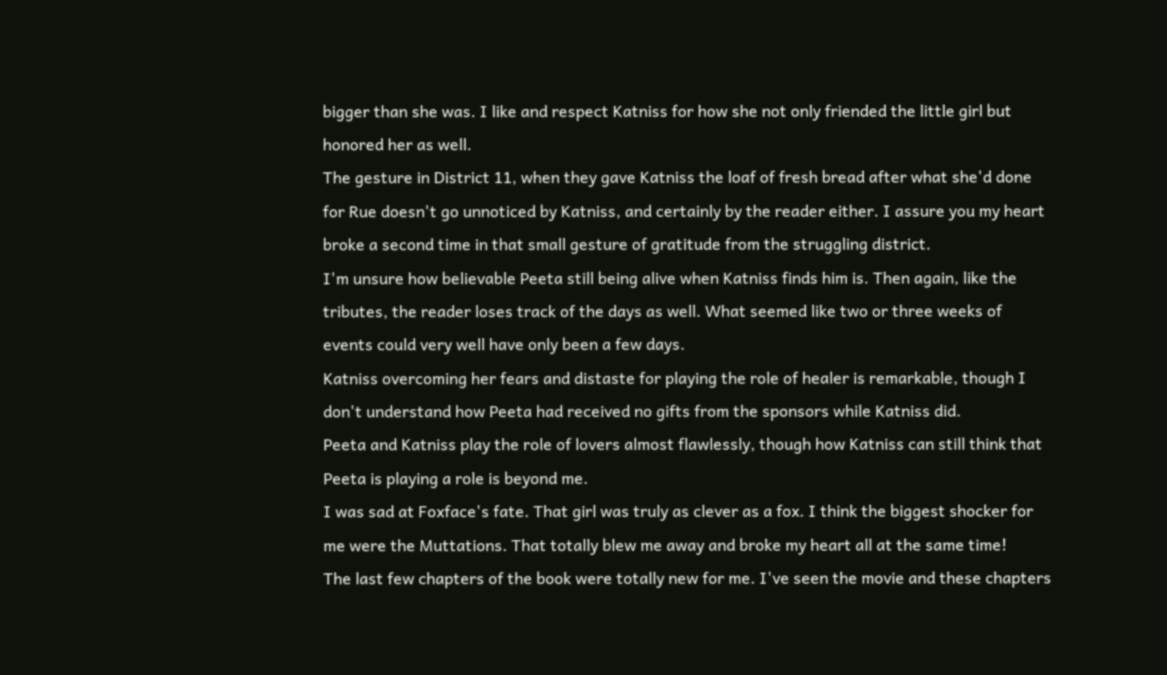bigger than she was. I like and respect Katniss for how she not only friended the little girl but honored her as well.
The gesture in District 11, when they gave Katniss the loaf of fresh bread after what she'd done for Rue doesn't go unnoticed by Katniss, and certainly by the reader either. I assure you my heart broke a second time in that small gesture of gratitude from the struggling district.
I'm unsure how believable Peeta still being alive when Katniss finds him is. Then again, like the tributes, the reader loses track of the days as well. What seemed like two or three weeks of events could very well have only been a few days.
Katniss overcoming her fears and distaste for playing the role of healer is remarkable, though I don't understand how Peeta had received no gifts from the sponsors while Katniss did.
Peeta and Katniss play the role of lovers almost flawlessly, though how Katniss can still think that Peeta is playing a role is beyond me.
I was sad at Foxface's fate. That girl was truly as clever as a fox. I think the biggest shocker for me were the Muttations. That totally blew me away and broke my heart all at the same time!
The last few chapters of the book were totally new for me. I've seen the movie and these chapters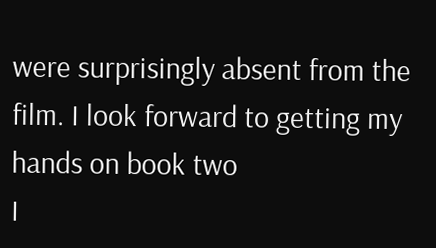were surprisingly absent from the film. I look forward to getting my hands on book two
I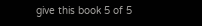give this book 5 of 5